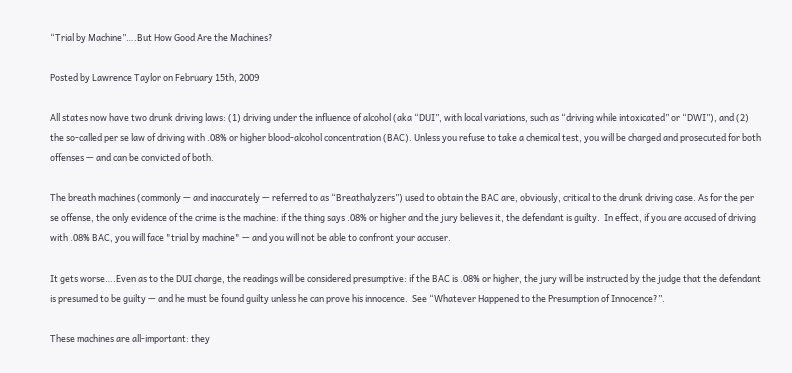“Trial by Machine”….But How Good Are the Machines?

Posted by Lawrence Taylor on February 15th, 2009

All states now have two drunk driving laws: (1) driving under the influence of alcohol (aka “DUI”, with local variations, such as “driving while intoxicated” or “DWI”), and (2) the so-called per se law of driving with .08% or higher blood-alcohol concentration (BAC). Unless you refuse to take a chemical test, you will be charged and prosecuted for both offenses — and can be convicted of both.

The breath machines (commonly — and inaccurately — referred to as “Breathalyzers”) used to obtain the BAC are, obviously, critical to the drunk driving case. As for the per se offense, the only evidence of the crime is the machine: if the thing says .08% or higher and the jury believes it, the defendant is guilty.  In effect, if you are accused of driving with .08% BAC, you will face "trial by machine" — and you will not be able to confront your accuser.

It gets worse….Even as to the DUI charge, the readings will be considered presumptive: if the BAC is .08% or higher, the jury will be instructed by the judge that the defendant is presumed to be guilty — and he must be found guilty unless he can prove his innocence.  See “Whatever Happened to the Presumption of Innocence?”.

These machines are all-important: they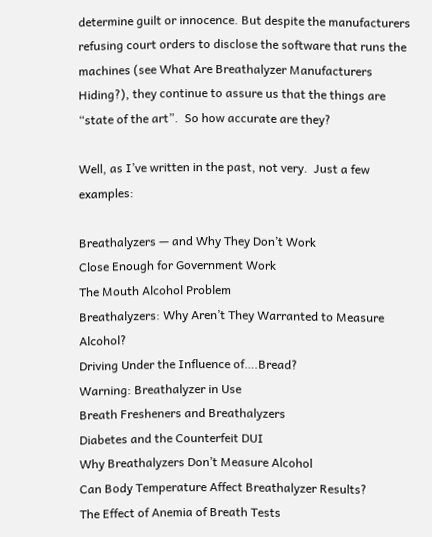determine guilt or innocence. But despite the manufacturers refusing court orders to disclose the software that runs the machines (see What Are Breathalyzer Manufacturers Hiding?), they continue to assure us that the things are “state of the art”.  So how accurate are they?

Well, as I’ve written in the past, not very.  Just a few examples:

Breathalyzers — and Why They Don’t Work
Close Enough for Government Work
The Mouth Alcohol Problem
Breathalyzers: Why Aren’t They Warranted to Measure Alcohol?
Driving Under the Influence of….Bread?
Warning: Breathalyzer in Use
Breath Fresheners and Breathalyzers
Diabetes and the Counterfeit DUI
Why Breathalyzers Don’t Measure Alcohol
Can Body Temperature Affect Breathalyzer Results?
The Effect of Anemia of Breath Tests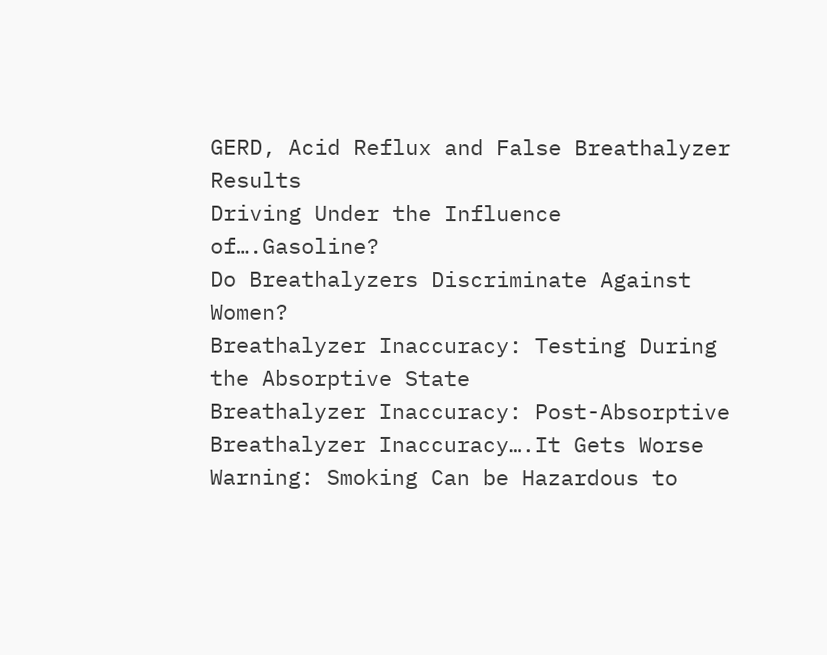GERD, Acid Reflux and False Breathalyzer Results
Driving Under the Influence of….Gasoline?
Do Breathalyzers Discriminate Against Women?
Breathalyzer Inaccuracy: Testing During the Absorptive State
Breathalyzer Inaccuracy: Post-Absorptive
Breathalyzer Inaccuracy….It Gets Worse
Warning: Smoking Can be Hazardous to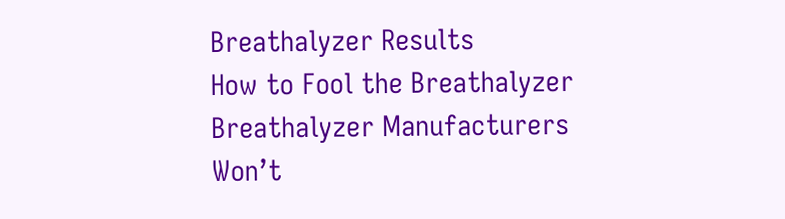Breathalyzer Results
How to Fool the Breathalyzer
Breathalyzer Manufacturers Won’t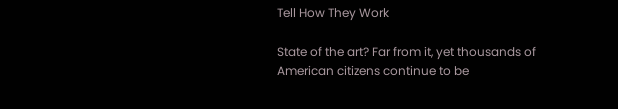Tell How They Work

State of the art? Far from it, yet thousands of American citizens continue to be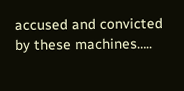accused and convicted by these machines…..